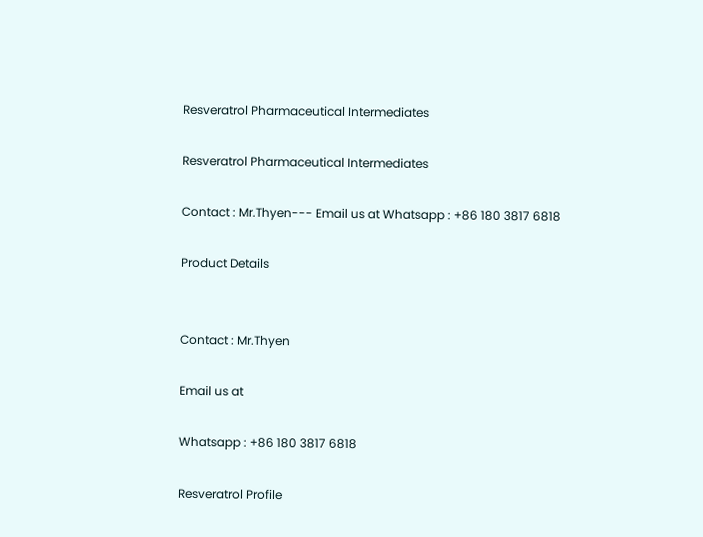Resveratrol Pharmaceutical Intermediates

Resveratrol Pharmaceutical Intermediates

Contact : Mr.Thyen--- Email us at Whatsapp : +86 180 3817 6818

Product Details


Contact : Mr.Thyen

Email us at

Whatsapp : +86 180 3817 6818

Resveratrol Profile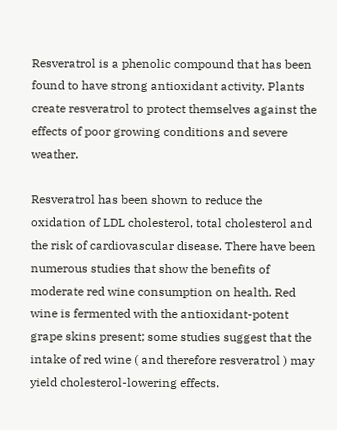Resveratrol is a phenolic compound that has been found to have strong antioxidant activity. Plants create resveratrol to protect themselves against the effects of poor growing conditions and severe weather.

Resveratrol has been shown to reduce the oxidation of LDL cholesterol, total cholesterol and the risk of cardiovascular disease. There have been numerous studies that show the benefits of moderate red wine consumption on health. Red wine is fermented with the antioxidant-potent grape skins present; some studies suggest that the intake of red wine ( and therefore resveratrol ) may yield cholesterol-lowering effects.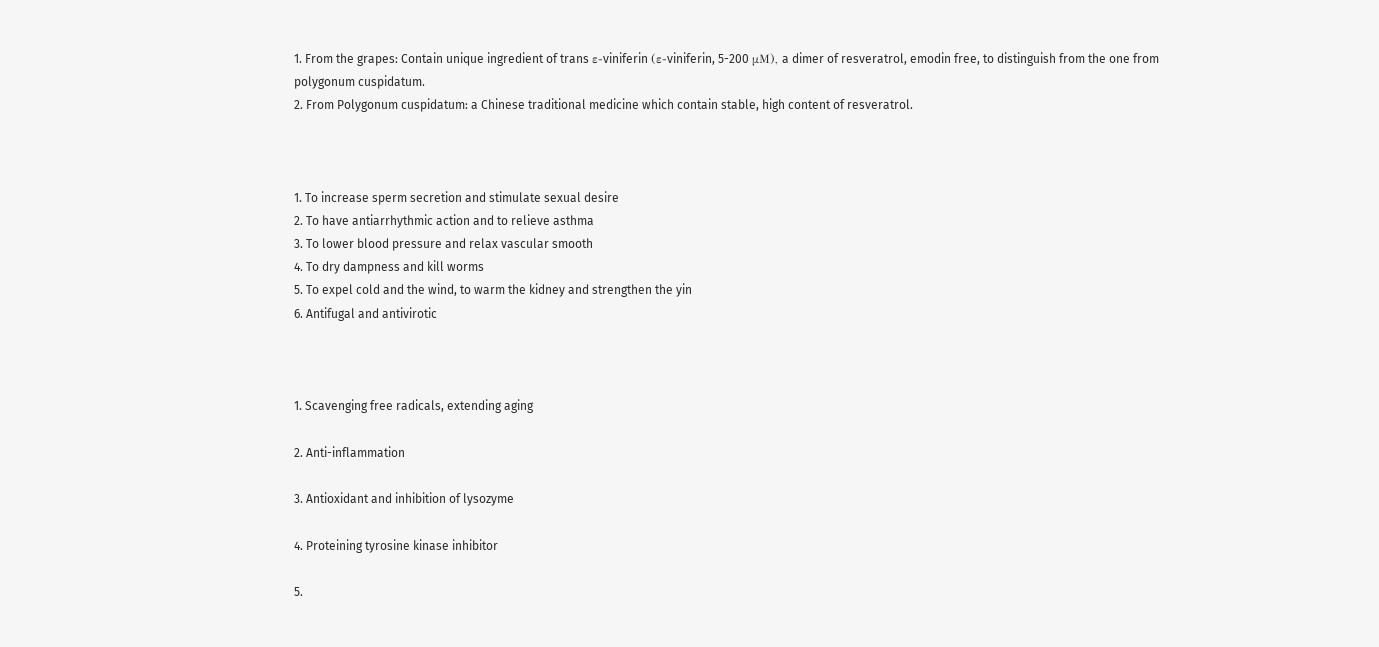1. From the grapes: Contain unique ingredient of trans ε-viniferin (ε-viniferin, 5-200 μM), a dimer of resveratrol, emodin free, to distinguish from the one from polygonum cuspidatum.
2. From Polygonum cuspidatum: a Chinese traditional medicine which contain stable, high content of resveratrol.



1. To increase sperm secretion and stimulate sexual desire
2. To have antiarrhythmic action and to relieve asthma
3. To lower blood pressure and relax vascular smooth
4. To dry dampness and kill worms
5. To expel cold and the wind, to warm the kidney and strengthen the yin
6. Antifugal and antivirotic



1. Scavenging free radicals, extending aging

2. Anti-inflammation

3. Antioxidant and inhibition of lysozyme

4. Proteining tyrosine kinase inhibitor

5.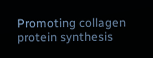Promoting collagen protein synthesis